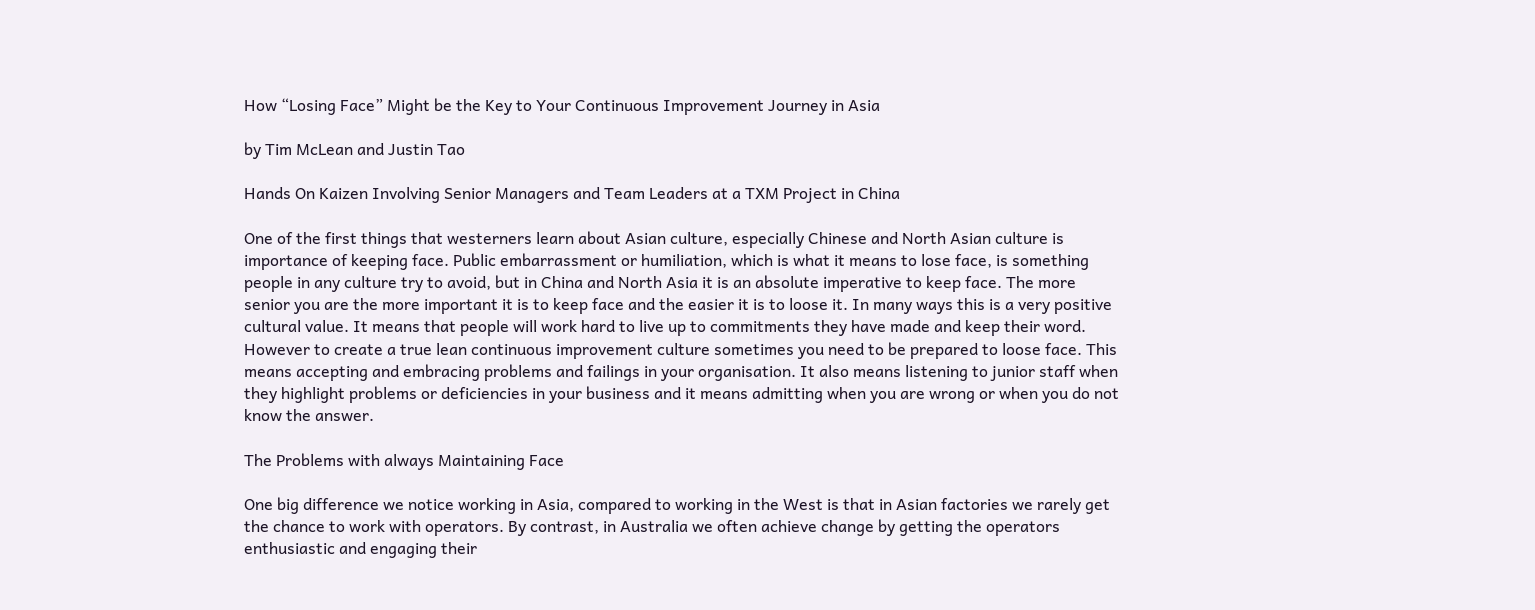How “Losing Face” Might be the Key to Your Continuous Improvement Journey in Asia

by Tim McLean and Justin Tao

Hands On Kaizen Involving Senior Managers and Team Leaders at a TXM Project in China

One of the first things that westerners learn about Asian culture, especially Chinese and North Asian culture is importance of keeping face. Public embarrassment or humiliation, which is what it means to lose face, is something people in any culture try to avoid, but in China and North Asia it is an absolute imperative to keep face. The more senior you are the more important it is to keep face and the easier it is to loose it. In many ways this is a very positive cultural value. It means that people will work hard to live up to commitments they have made and keep their word. However to create a true lean continuous improvement culture sometimes you need to be prepared to loose face. This means accepting and embracing problems and failings in your organisation. It also means listening to junior staff when they highlight problems or deficiencies in your business and it means admitting when you are wrong or when you do not know the answer.

The Problems with always Maintaining Face

One big difference we notice working in Asia, compared to working in the West is that in Asian factories we rarely get the chance to work with operators. By contrast, in Australia we often achieve change by getting the operators enthusiastic and engaging their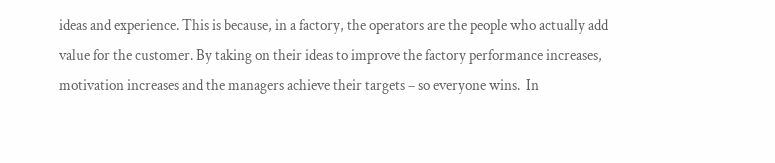ideas and experience. This is because, in a factory, the operators are the people who actually add value for the customer. By taking on their ideas to improve the factory performance increases, motivation increases and the managers achieve their targets – so everyone wins.  In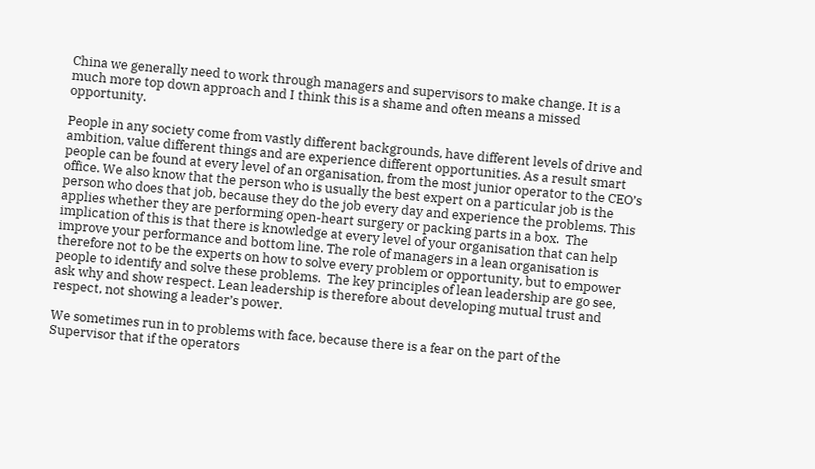China we generally need to work through managers and supervisors to make change. It is a much more top down approach and I think this is a shame and often means a missed opportunity.

People in any society come from vastly different backgrounds, have different levels of drive and ambition, value different things and are experience different opportunities. As a result smart people can be found at every level of an organisation, from the most junior operator to the CEO’s office. We also know that the person who is usually the best expert on a particular job is the person who does that job, because they do the job every day and experience the problems. This applies whether they are performing open-heart surgery or packing parts in a box.  The implication of this is that there is knowledge at every level of your organisation that can help improve your performance and bottom line. The role of managers in a lean organisation is therefore not to be the experts on how to solve every problem or opportunity, but to empower people to identify and solve these problems.  The key principles of lean leadership are go see, ask why and show respect. Lean leadership is therefore about developing mutual trust and respect, not showing a leader’s power.

We sometimes run in to problems with face, because there is a fear on the part of the Supervisor that if the operators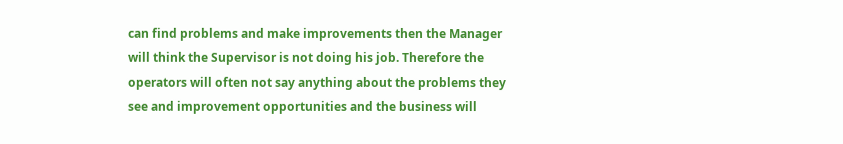can find problems and make improvements then the Manager will think the Supervisor is not doing his job. Therefore the operators will often not say anything about the problems they see and improvement opportunities and the business will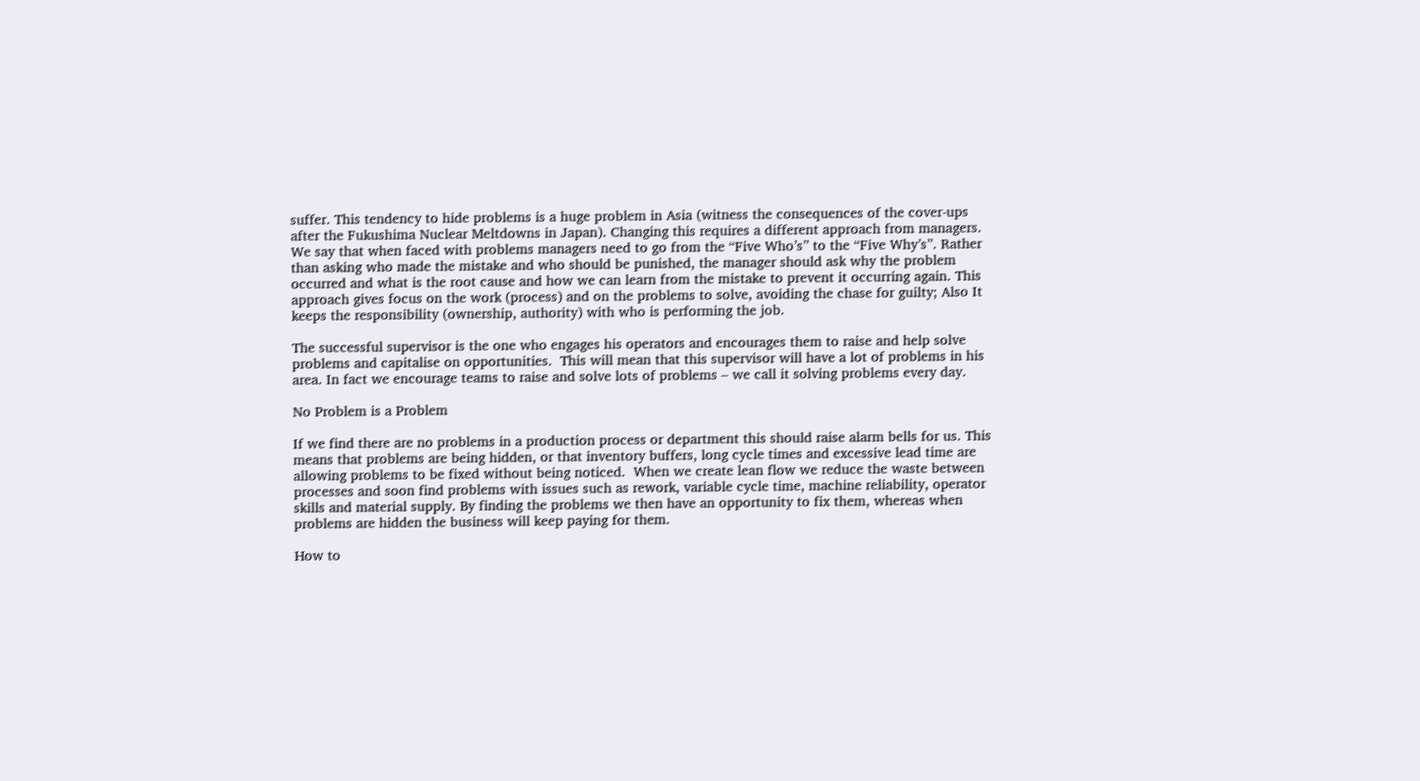suffer. This tendency to hide problems is a huge problem in Asia (witness the consequences of the cover-ups after the Fukushima Nuclear Meltdowns in Japan). Changing this requires a different approach from managers. We say that when faced with problems managers need to go from the “Five Who’s” to the “Five Why’s”. Rather than asking who made the mistake and who should be punished, the manager should ask why the problem occurred and what is the root cause and how we can learn from the mistake to prevent it occurring again. This approach gives focus on the work (process) and on the problems to solve, avoiding the chase for guilty; Also It keeps the responsibility (ownership, authority) with who is performing the job.

The successful supervisor is the one who engages his operators and encourages them to raise and help solve problems and capitalise on opportunities.  This will mean that this supervisor will have a lot of problems in his area. In fact we encourage teams to raise and solve lots of problems – we call it solving problems every day.

No Problem is a Problem

If we find there are no problems in a production process or department this should raise alarm bells for us. This means that problems are being hidden, or that inventory buffers, long cycle times and excessive lead time are allowing problems to be fixed without being noticed.  When we create lean flow we reduce the waste between processes and soon find problems with issues such as rework, variable cycle time, machine reliability, operator skills and material supply. By finding the problems we then have an opportunity to fix them, whereas when problems are hidden the business will keep paying for them.

How to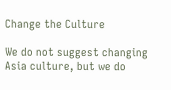Change the Culture

We do not suggest changing Asia culture, but we do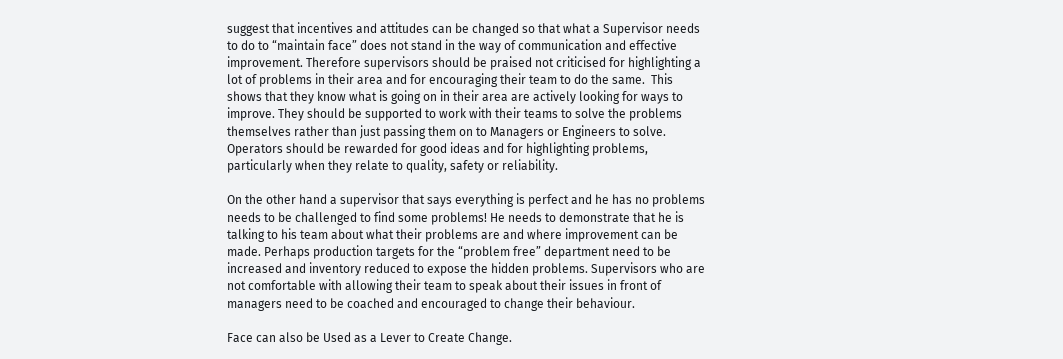suggest that incentives and attitudes can be changed so that what a Supervisor needs to do to “maintain face” does not stand in the way of communication and effective improvement. Therefore supervisors should be praised not criticised for highlighting a lot of problems in their area and for encouraging their team to do the same.  This shows that they know what is going on in their area are actively looking for ways to improve. They should be supported to work with their teams to solve the problems themselves rather than just passing them on to Managers or Engineers to solve. Operators should be rewarded for good ideas and for highlighting problems, particularly when they relate to quality, safety or reliability.

On the other hand a supervisor that says everything is perfect and he has no problems needs to be challenged to find some problems! He needs to demonstrate that he is talking to his team about what their problems are and where improvement can be made. Perhaps production targets for the “problem free” department need to be increased and inventory reduced to expose the hidden problems. Supervisors who are not comfortable with allowing their team to speak about their issues in front of managers need to be coached and encouraged to change their behaviour.

Face can also be Used as a Lever to Create Change.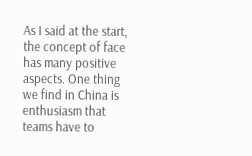As I said at the start, the concept of face has many positive aspects. One thing we find in China is enthusiasm that teams have to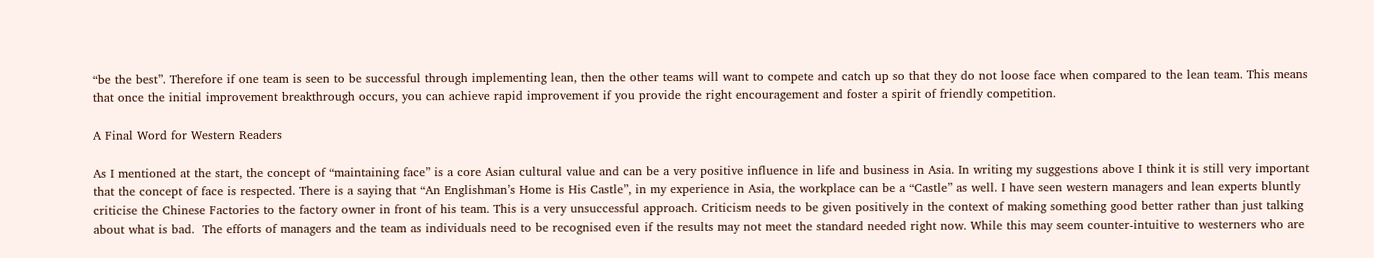“be the best”. Therefore if one team is seen to be successful through implementing lean, then the other teams will want to compete and catch up so that they do not loose face when compared to the lean team. This means that once the initial improvement breakthrough occurs, you can achieve rapid improvement if you provide the right encouragement and foster a spirit of friendly competition.

A Final Word for Western Readers

As I mentioned at the start, the concept of “maintaining face” is a core Asian cultural value and can be a very positive influence in life and business in Asia. In writing my suggestions above I think it is still very important that the concept of face is respected. There is a saying that “An Englishman’s Home is His Castle”, in my experience in Asia, the workplace can be a “Castle” as well. I have seen western managers and lean experts bluntly criticise the Chinese Factories to the factory owner in front of his team. This is a very unsuccessful approach. Criticism needs to be given positively in the context of making something good better rather than just talking about what is bad.  The efforts of managers and the team as individuals need to be recognised even if the results may not meet the standard needed right now. While this may seem counter-intuitive to westerners who are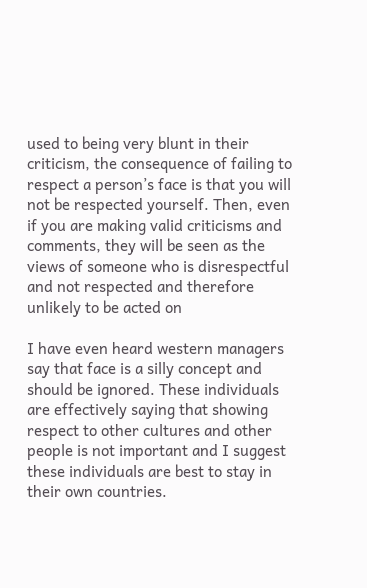used to being very blunt in their criticism, the consequence of failing to respect a person’s face is that you will not be respected yourself. Then, even if you are making valid criticisms and comments, they will be seen as the views of someone who is disrespectful and not respected and therefore unlikely to be acted on

I have even heard western managers say that face is a silly concept and should be ignored. These individuals are effectively saying that showing respect to other cultures and other people is not important and I suggest these individuals are best to stay in their own countries.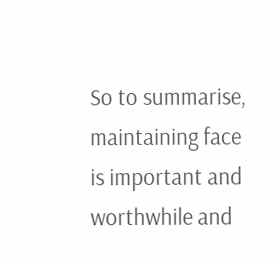So to summarise, maintaining face is important and worthwhile and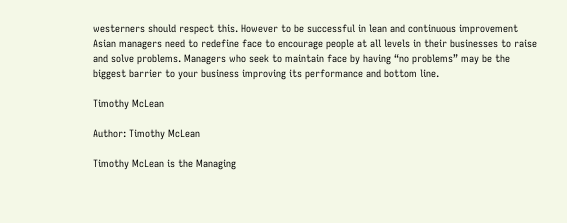westerners should respect this. However to be successful in lean and continuous improvement Asian managers need to redefine face to encourage people at all levels in their businesses to raise and solve problems. Managers who seek to maintain face by having “no problems” may be the biggest barrier to your business improving its performance and bottom line.

Timothy McLean

Author: Timothy McLean

Timothy McLean is the Managing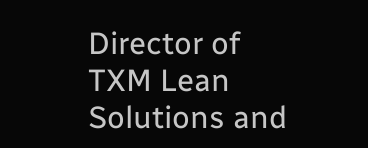Director of TXM Lean Solutions and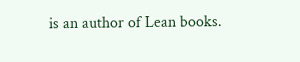is an author of Lean books.